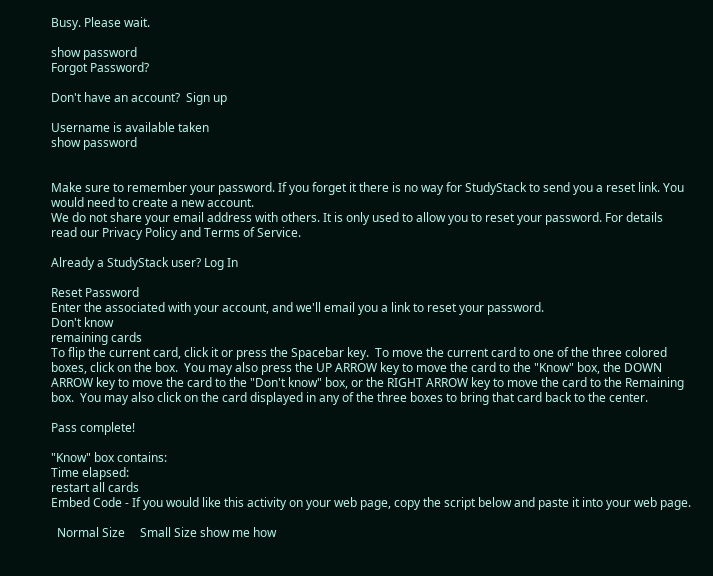Busy. Please wait.

show password
Forgot Password?

Don't have an account?  Sign up

Username is available taken
show password


Make sure to remember your password. If you forget it there is no way for StudyStack to send you a reset link. You would need to create a new account.
We do not share your email address with others. It is only used to allow you to reset your password. For details read our Privacy Policy and Terms of Service.

Already a StudyStack user? Log In

Reset Password
Enter the associated with your account, and we'll email you a link to reset your password.
Don't know
remaining cards
To flip the current card, click it or press the Spacebar key.  To move the current card to one of the three colored boxes, click on the box.  You may also press the UP ARROW key to move the card to the "Know" box, the DOWN ARROW key to move the card to the "Don't know" box, or the RIGHT ARROW key to move the card to the Remaining box.  You may also click on the card displayed in any of the three boxes to bring that card back to the center.

Pass complete!

"Know" box contains:
Time elapsed:
restart all cards
Embed Code - If you would like this activity on your web page, copy the script below and paste it into your web page.

  Normal Size     Small Size show me how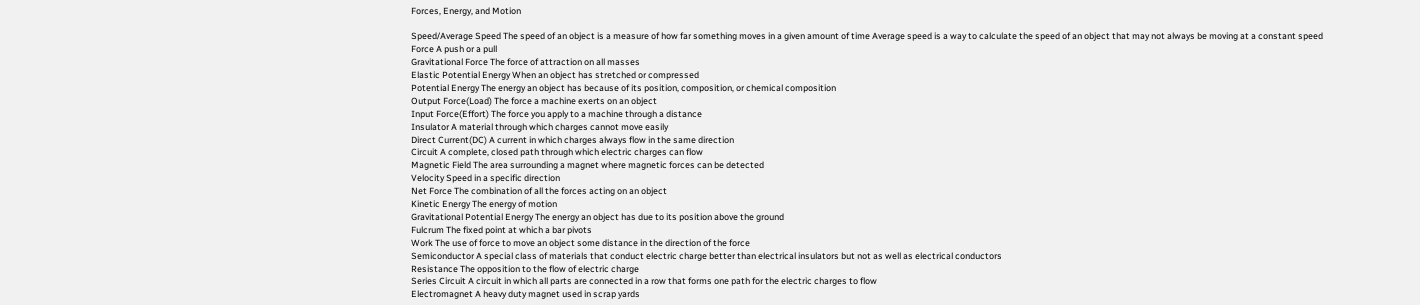Forces, Energy, and Motion

Speed/Average Speed The speed of an object is a measure of how far something moves in a given amount of time Average speed is a way to calculate the speed of an object that may not always be moving at a constant speed
Force A push or a pull
Gravitational Force The force of attraction on all masses
Elastic Potential Energy When an object has stretched or compressed
Potential Energy The energy an object has because of its position, composition, or chemical composition
Output Force(Load) The force a machine exerts on an object
Input Force(Effort) The force you apply to a machine through a distance
Insulator A material through which charges cannot move easily
Direct Current(DC) A current in which charges always flow in the same direction
Circuit A complete, closed path through which electric charges can flow
Magnetic Field The area surrounding a magnet where magnetic forces can be detected
Velocity Speed in a specific direction
Net Force The combination of all the forces acting on an object
Kinetic Energy The energy of motion
Gravitational Potential Energy The energy an object has due to its position above the ground
Fulcrum The fixed point at which a bar pivots
Work The use of force to move an object some distance in the direction of the force
Semiconductor A special class of materials that conduct electric charge better than electrical insulators but not as well as electrical conductors
Resistance The opposition to the flow of electric charge
Series Circuit A circuit in which all parts are connected in a row that forms one path for the electric charges to flow
Electromagnet A heavy duty magnet used in scrap yards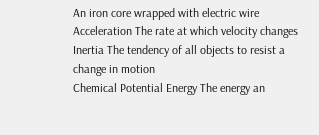An iron core wrapped with electric wire
Acceleration The rate at which velocity changes
Inertia The tendency of all objects to resist a change in motion
Chemical Potential Energy The energy an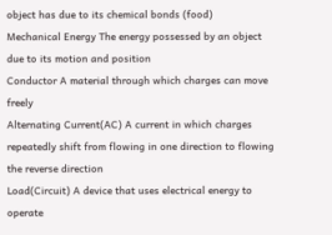object has due to its chemical bonds (food)
Mechanical Energy The energy possessed by an object due to its motion and position
Conductor A material through which charges can move freely
Alternating Current(AC) A current in which charges repeatedly shift from flowing in one direction to flowing the reverse direction
Load(Circuit) A device that uses electrical energy to operate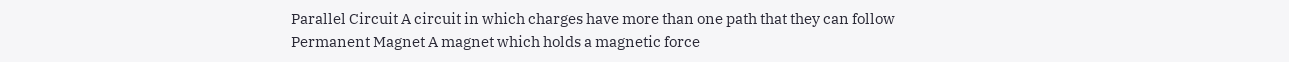Parallel Circuit A circuit in which charges have more than one path that they can follow
Permanent Magnet A magnet which holds a magnetic force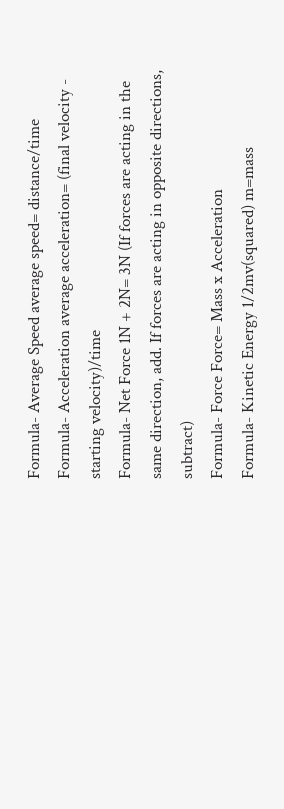Formula- Average Speed average speed= distance/time
Formula- Acceleration average acceleration= (final velocity - starting velocity)/time
Formula- Net Force 1N + 2N= 3N (If forces are acting in the same direction, add. If forces are acting in opposite directions, subtract)
Formula- Force Force= Mass x Acceleration
Formula- Kinetic Energy 1/2mv(squared) m=mass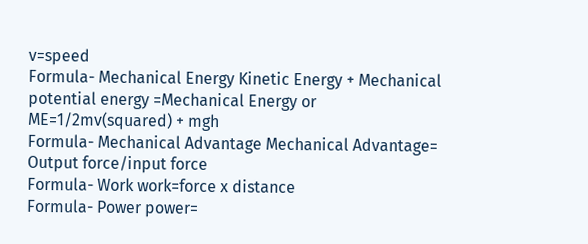v=speed
Formula- Mechanical Energy Kinetic Energy + Mechanical potential energy =Mechanical Energy or ME=1/2mv(squared) + mgh
Formula- Mechanical Advantage Mechanical Advantage= Output force/input force
Formula- Work work=force x distance
Formula- Power power=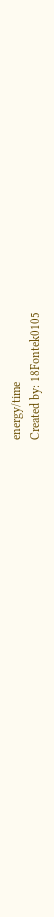energy/time
Created by: 18Fontek0105